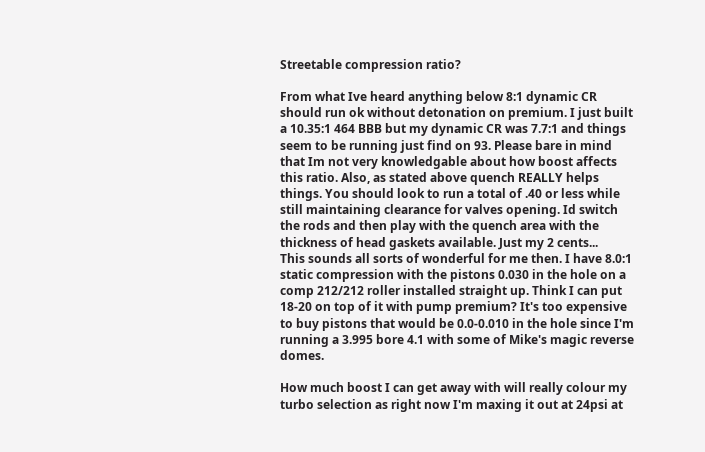Streetable compression ratio?

From what Ive heard anything below 8:1 dynamic CR should run ok without detonation on premium. I just built a 10.35:1 464 BBB but my dynamic CR was 7.7:1 and things seem to be running just find on 93. Please bare in mind that Im not very knowledgable about how boost affects this ratio. Also, as stated above quench REALLY helps things. You should look to run a total of .40 or less while still maintaining clearance for valves opening. Id switch the rods and then play with the quench area with the thickness of head gaskets available. Just my 2 cents...
This sounds all sorts of wonderful for me then. I have 8.0:1 static compression with the pistons 0.030 in the hole on a comp 212/212 roller installed straight up. Think I can put 18-20 on top of it with pump premium? It's too expensive to buy pistons that would be 0.0-0.010 in the hole since I'm running a 3.995 bore 4.1 with some of Mike's magic reverse domes.

How much boost I can get away with will really colour my turbo selection as right now I'm maxing it out at 24psi at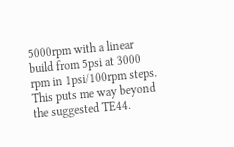5000rpm with a linear build from 5psi at 3000 rpm in 1psi/100rpm steps. This puts me way beyond the suggested TE44.